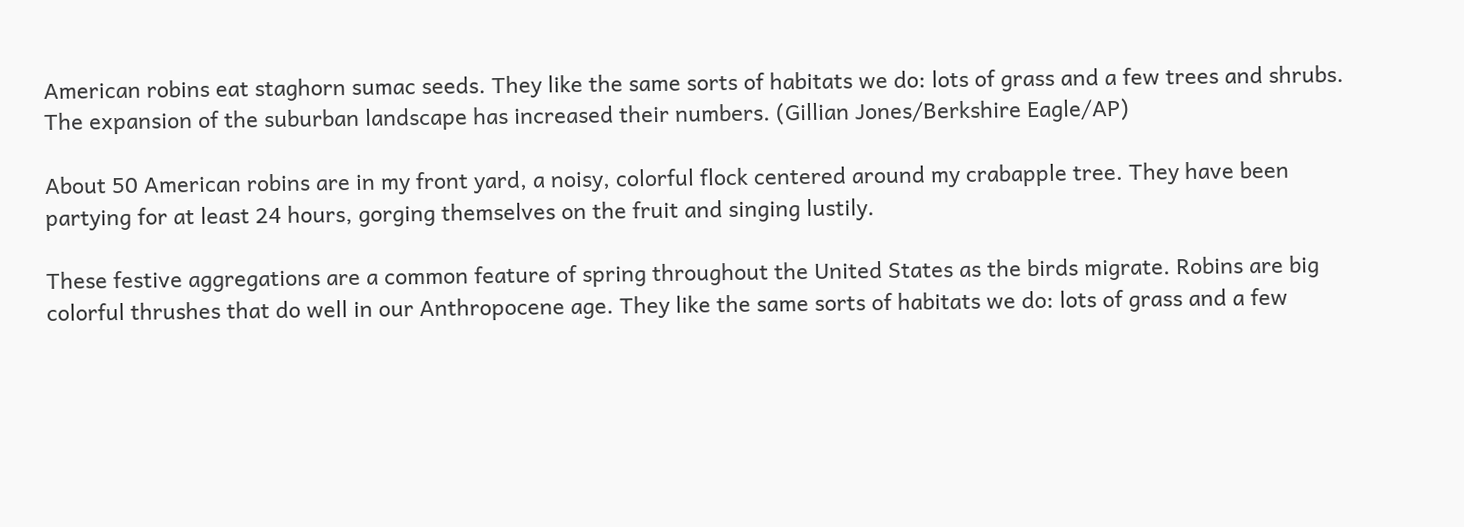American robins eat staghorn sumac seeds. They like the same sorts of habitats we do: lots of grass and a few trees and shrubs. The expansion of the suburban landscape has increased their numbers. (Gillian Jones/Berkshire Eagle/AP)

About 50 American robins are in my front yard, a noisy, colorful flock centered around my crabapple tree. They have been partying for at least 24 hours, gorging themselves on the fruit and singing lustily.

These festive aggregations are a common feature of spring throughout the United States as the birds migrate. Robins are big colorful thrushes that do well in our Anthropocene age. They like the same sorts of habitats we do: lots of grass and a few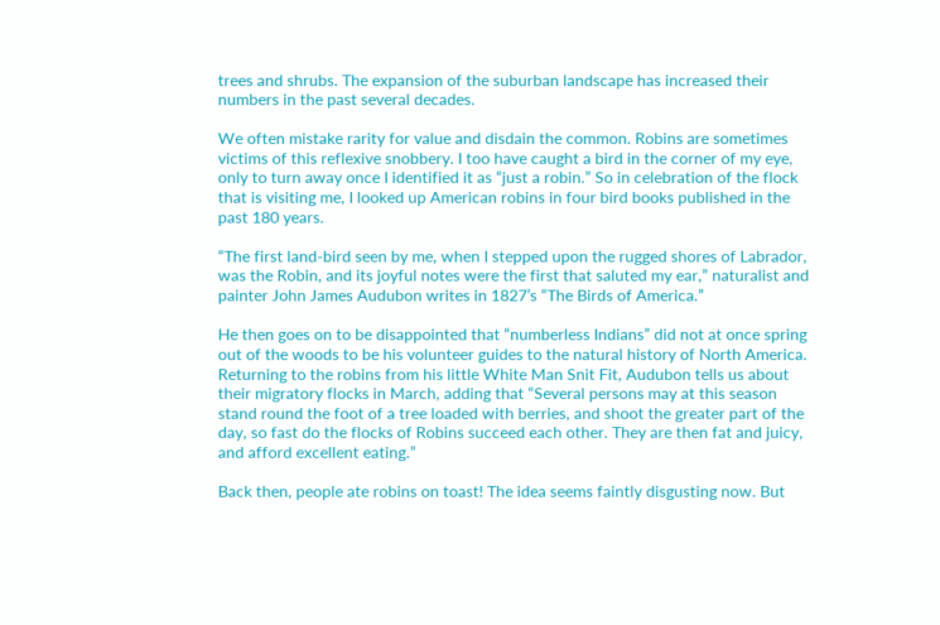trees and shrubs. The expansion of the suburban landscape has increased their numbers in the past several decades.

We often mistake rarity for value and disdain the common. Robins are sometimes victims of this reflexive snobbery. I too have caught a bird in the corner of my eye, only to turn away once I identified it as “just a robin.” So in celebration of the flock that is visiting me, I looked up American robins in four bird books published in the past 180 years.

“The first land-bird seen by me, when I stepped upon the rugged shores of Labrador, was the Robin, and its joyful notes were the first that saluted my ear,” naturalist and painter John James Audubon writes in 1827’s “The Birds of America.”

He then goes on to be disappointed that “numberless Indians” did not at once spring out of the woods to be his volunteer guides to the natural history of North America. Returning to the robins from his little White Man Snit Fit, Audubon tells us about their migratory flocks in March, adding that “Several persons may at this season stand round the foot of a tree loaded with berries, and shoot the greater part of the day, so fast do the flocks of Robins succeed each other. They are then fat and juicy, and afford excellent eating.”

Back then, people ate robins on toast! The idea seems faintly disgusting now. But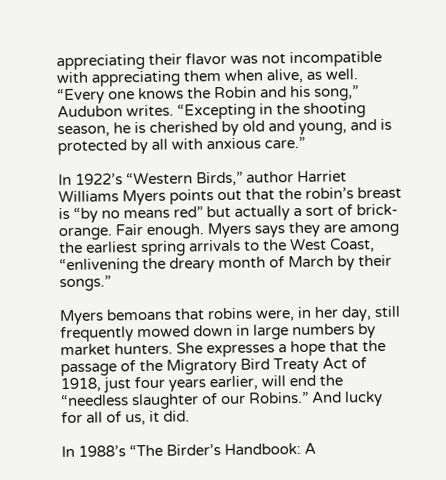appreciating their flavor was not incompatible with appreciating them when alive, as well. “Every one knows the Robin and his song,” Audubon writes. “Excepting in the shooting season, he is cherished by old and young, and is protected by all with anxious care.”

In 1922’s “Western Birds,” author Harriet Williams Myers points out that the robin’s breast is “by no means red” but actually a sort of brick-orange. Fair enough. Myers says they are among the earliest spring arrivals to the West Coast, “enlivening the dreary month of March by their songs.”

Myers bemoans that robins were, in her day, still frequently mowed down in large numbers by market hunters. She expresses a hope that the passage of the Migratory Bird Treaty Act of 1918, just four years earlier, will end the “needless slaughter of our Robins.” And lucky for all of us, it did.

In 1988’s “The Birder’s Handbook: A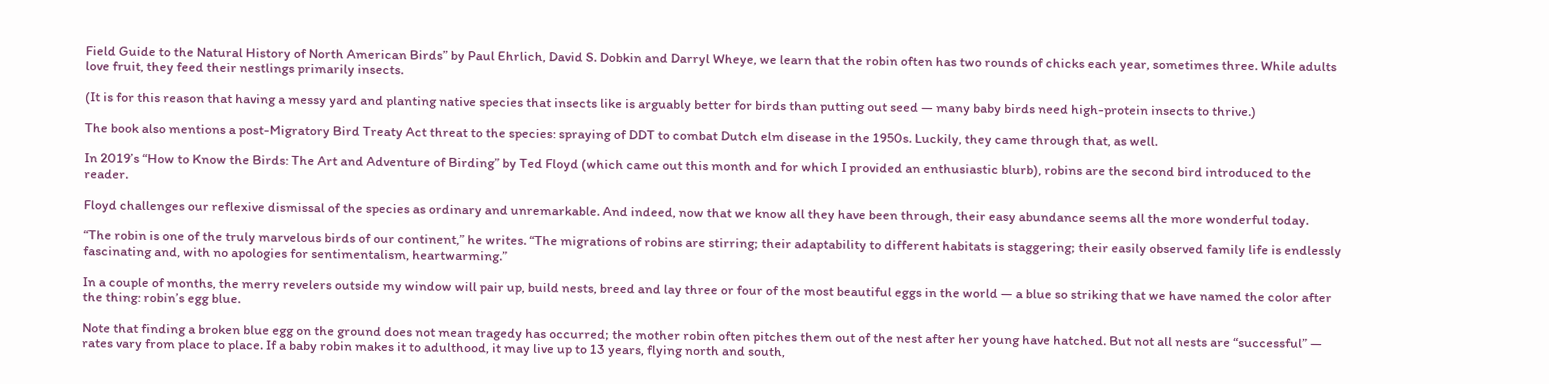Field Guide to the Natural History of North American Birds” by Paul Ehrlich, David S. Dobkin and Darryl Wheye, we learn that the robin often has two rounds of chicks each year, sometimes three. While adults love fruit, they feed their nestlings primarily insects.

(It is for this reason that having a messy yard and planting native species that insects like is arguably better for birds than putting out seed — many baby birds need high-protein insects to thrive.)

The book also mentions a post-Migratory Bird Treaty Act threat to the species: spraying of DDT to combat Dutch elm disease in the 1950s. Luckily, they came through that, as well.

In 2019’s “How to Know the Birds: The Art and Adventure of Birding” by Ted Floyd (which came out this month and for which I provided an enthusiastic blurb), robins are the second bird introduced to the reader.

Floyd challenges our reflexive dismissal of the species as ordinary and unremarkable. And indeed, now that we know all they have been through, their easy abundance seems all the more wonderful today.

“The robin is one of the truly marvelous birds of our continent,” he writes. “The migrations of robins are stirring; their adaptability to different habitats is staggering; their easily observed family life is endlessly fascinating and, with no apologies for sentimentalism, heartwarming.”

In a couple of months, the merry revelers outside my window will pair up, build nests, breed and lay three or four of the most beautiful eggs in the world — a blue so striking that we have named the color after the thing: robin’s egg blue.

Note that finding a broken blue egg on the ground does not mean tragedy has occurred; the mother robin often pitches them out of the nest after her young have hatched. But not all nests are “successful” — rates vary from place to place. If a baby robin makes it to adulthood, it may live up to 13 years, flying north and south,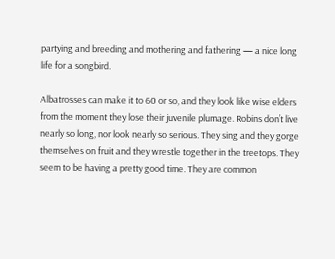partying and breeding and mothering and fathering — a nice long life for a songbird.

Albatrosses can make it to 60 or so, and they look like wise elders from the moment they lose their juvenile plumage. Robins don’t live nearly so long, nor look nearly so serious. They sing and they gorge themselves on fruit and they wrestle together in the treetops. They seem to be having a pretty good time. They are common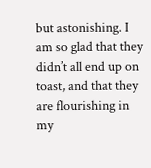but astonishing. I am so glad that they didn’t all end up on toast, and that they are flourishing in my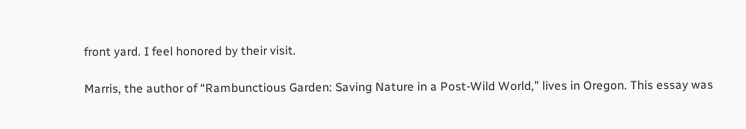front yard. I feel honored by their visit.

Marris, the author of “Rambunctious Garden: Saving Nature in a Post-Wild World,” lives in Oregon. This essay was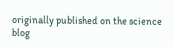originally published on the science blog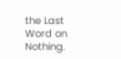the Last Word on Nothing.